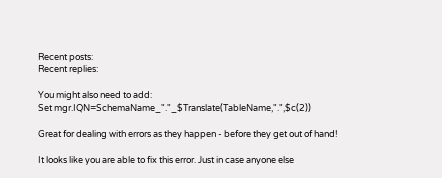Recent posts:
Recent replies:

You might also need to add:
Set mgr.IQN=SchemaName_"."_$Translate(TableName,".",$c(2))

Great for dealing with errors as they happen - before they get out of hand!

It looks like you are able to fix this error. Just in case anyone else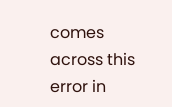comes across this error in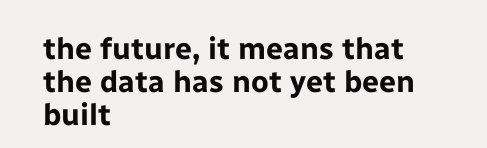the future, it means that the data has not yet been built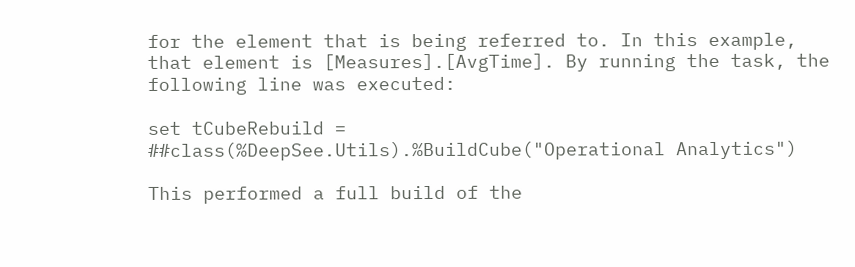for the element that is being referred to. In this example, that element is [Measures].[AvgTime]. By running the task, the following line was executed:

set tCubeRebuild = ##class(%DeepSee.Utils).%BuildCube("Operational Analytics")

This performed a full build of the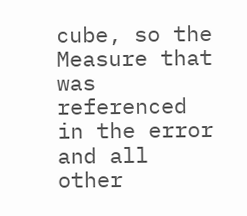cube, so the Measure that was referenced in the error and all other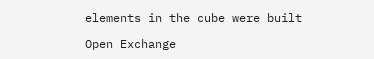elements in the cube were built

Open Exchange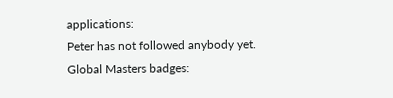applications:
Peter has not followed anybody yet.
Global Masters badges: